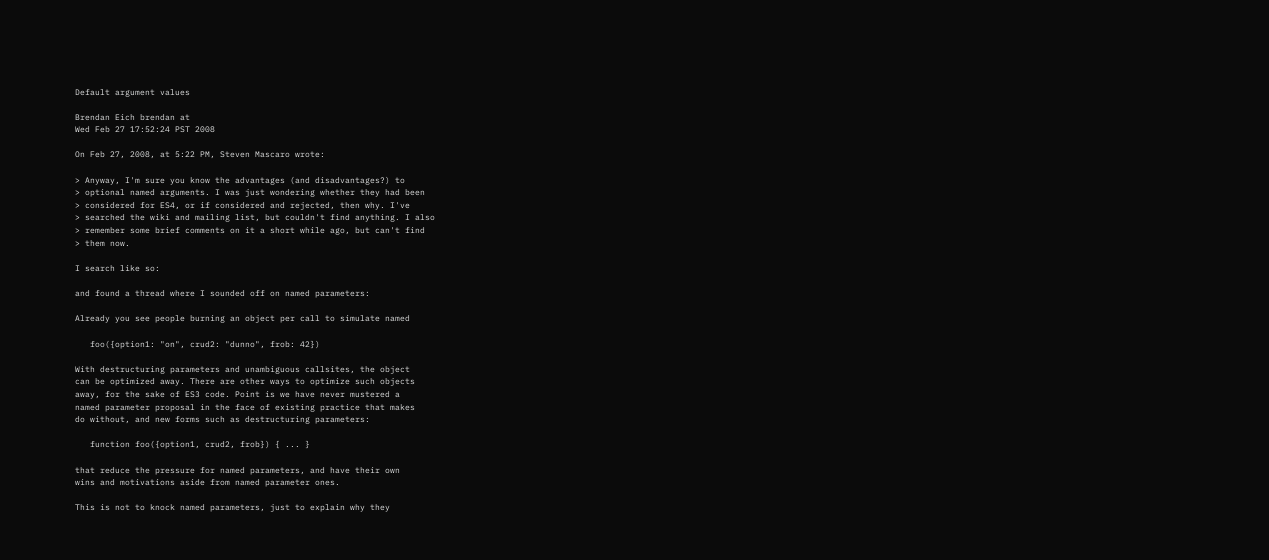Default argument values

Brendan Eich brendan at
Wed Feb 27 17:52:24 PST 2008

On Feb 27, 2008, at 5:22 PM, Steven Mascaro wrote:

> Anyway, I'm sure you know the advantages (and disadvantages?) to
> optional named arguments. I was just wondering whether they had been
> considered for ES4, or if considered and rejected, then why. I've
> searched the wiki and mailing list, but couldn't find anything. I also
> remember some brief comments on it a short while ago, but can't find
> them now.

I search like so:

and found a thread where I sounded off on named parameters:

Already you see people burning an object per call to simulate named

   foo({option1: "on", crud2: "dunno", frob: 42})

With destructuring parameters and unambiguous callsites, the object
can be optimized away. There are other ways to optimize such objects
away, for the sake of ES3 code. Point is we have never mustered a
named parameter proposal in the face of existing practice that makes
do without, and new forms such as destructuring parameters:

   function foo({option1, crud2, frob}) { ... }

that reduce the pressure for named parameters, and have their own
wins and motivations aside from named parameter ones.

This is not to knock named parameters, just to explain why they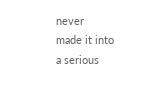never
made it into a serious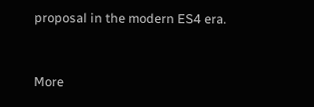proposal in the modern ES4 era.


More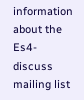information about the Es4-discuss mailing list